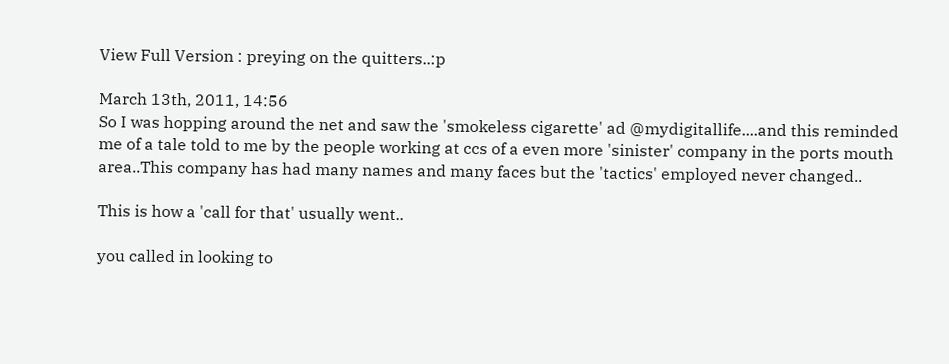View Full Version : preying on the quitters..:p

March 13th, 2011, 14:56
So I was hopping around the net and saw the 'smokeless cigarette' ad @mydigitallife....and this reminded me of a tale told to me by the people working at ccs of a even more 'sinister' company in the ports mouth area..This company has had many names and many faces but the 'tactics' employed never changed..

This is how a 'call for that' usually went..

you called in looking to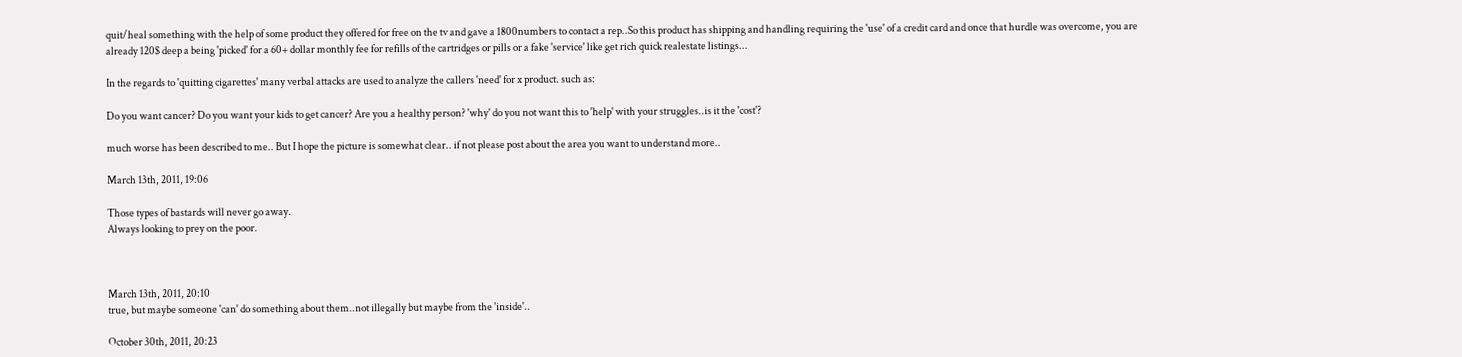quit/heal something with the help of some product they offered for free on the tv and gave a 1800numbers to contact a rep..So this product has shipping and handling requiring the 'use' of a credit card and once that hurdle was overcome, you are already 120$ deep a being 'picked' for a 60+ dollar monthly fee for refills of the cartridges or pills or a fake 'service' like get rich quick realestate listings...

In the regards to 'quitting cigarettes' many verbal attacks are used to analyze the callers 'need' for x product. such as:

Do you want cancer? Do you want your kids to get cancer? Are you a healthy person? 'why' do you not want this to 'help' with your struggles..is it the 'cost'?

much worse has been described to me.. But I hope the picture is somewhat clear.. if not please post about the area you want to understand more..

March 13th, 2011, 19:06

Those types of bastards will never go away.
Always looking to prey on the poor.



March 13th, 2011, 20:10
true, but maybe someone 'can' do something about them..not illegally but maybe from the 'inside'..

October 30th, 2011, 20:23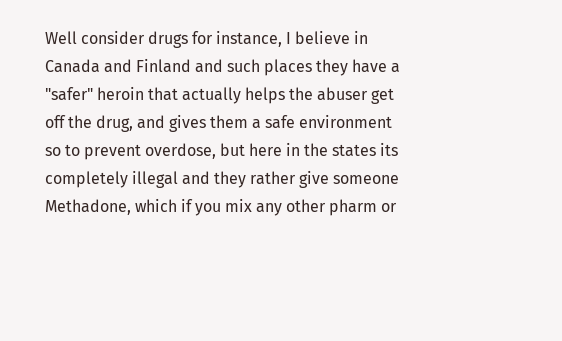Well consider drugs for instance, I believe in Canada and Finland and such places they have a "safer" heroin that actually helps the abuser get off the drug, and gives them a safe environment so to prevent overdose, but here in the states its completely illegal and they rather give someone Methadone, which if you mix any other pharm or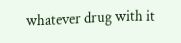whatever drug with it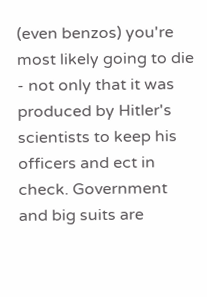(even benzos) you're most likely going to die - not only that it was produced by Hitler's scientists to keep his officers and ect in check. Government and big suits are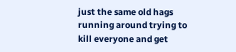just the same old hags running around trying to kill everyone and get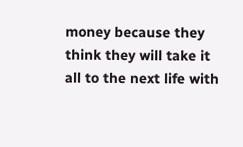money because they think they will take it all to the next life with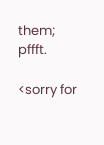them; pffft.

<sorry for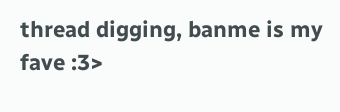thread digging, banme is my fave :3>